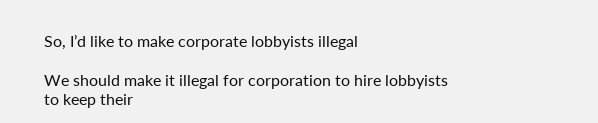So, I’d like to make corporate lobbyists illegal

We should make it illegal for corporation to hire lobbyists to keep their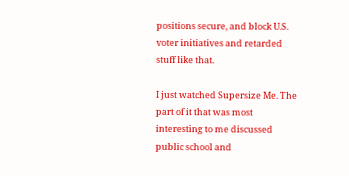positions secure, and block U.S. voter initiatives and retarded stuff like that.

I just watched Supersize Me. The part of it that was most interesting to me discussed public school and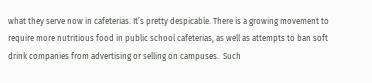what they serve now in cafeterias. It’s pretty despicable. There is a growing movement to require more nutritious food in public school cafeterias, as well as attempts to ban soft drink companies from advertising or selling on campuses.  Such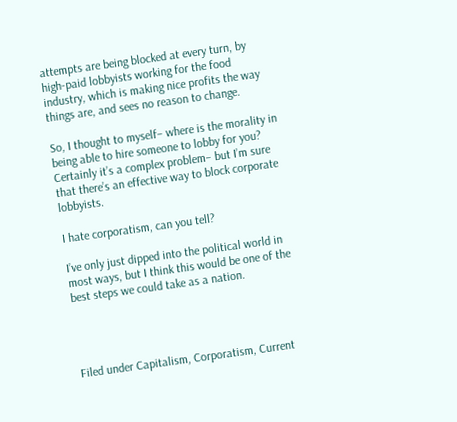attempts are being blocked at every turn, by high-paid lobbyists working for the food industry, which is making nice profits the way things are, and sees no reason to change.

So, I thought to myself– where is the morality in being able to hire someone to lobby for you? Certainly it’s a complex problem– but I’m sure that there’s an effective way to block corporate lobbyists.

I hate corporatism, can you tell?

I’ve only just dipped into the political world in most ways, but I think this would be one of the best steps we could take as a nation.




Filed under Capitalism, Corporatism, Current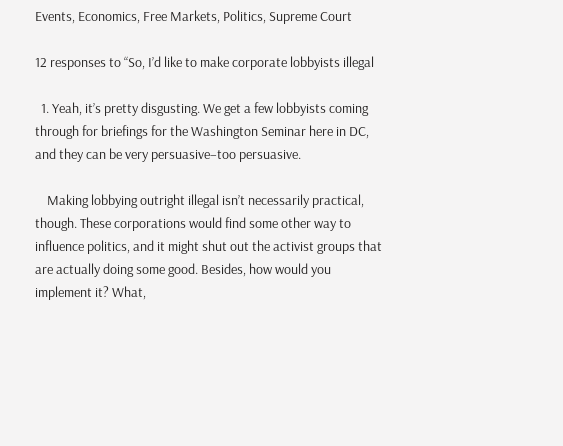Events, Economics, Free Markets, Politics, Supreme Court

12 responses to “So, I’d like to make corporate lobbyists illegal

  1. Yeah, it’s pretty disgusting. We get a few lobbyists coming through for briefings for the Washington Seminar here in DC, and they can be very persuasive–too persuasive.

    Making lobbying outright illegal isn’t necessarily practical, though. These corporations would find some other way to influence politics, and it might shut out the activist groups that are actually doing some good. Besides, how would you implement it? What,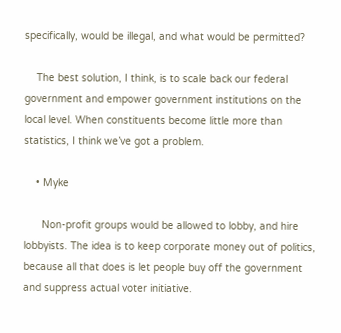specifically, would be illegal, and what would be permitted?

    The best solution, I think, is to scale back our federal government and empower government institutions on the local level. When constituents become little more than statistics, I think we’ve got a problem.

    • Myke

      Non-profit groups would be allowed to lobby, and hire lobbyists. The idea is to keep corporate money out of politics, because all that does is let people buy off the government and suppress actual voter initiative.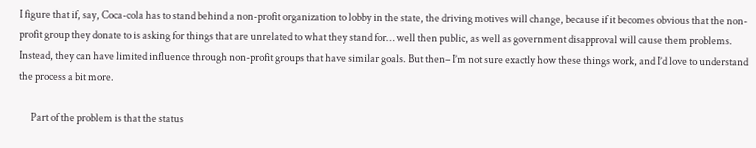I figure that if, say, Coca-cola has to stand behind a non-profit organization to lobby in the state, the driving motives will change, because if it becomes obvious that the non-profit group they donate to is asking for things that are unrelated to what they stand for… well then public, as well as government disapproval will cause them problems. Instead, they can have limited influence through non-profit groups that have similar goals. But then– I’m not sure exactly how these things work, and I’d love to understand the process a bit more.

      Part of the problem is that the status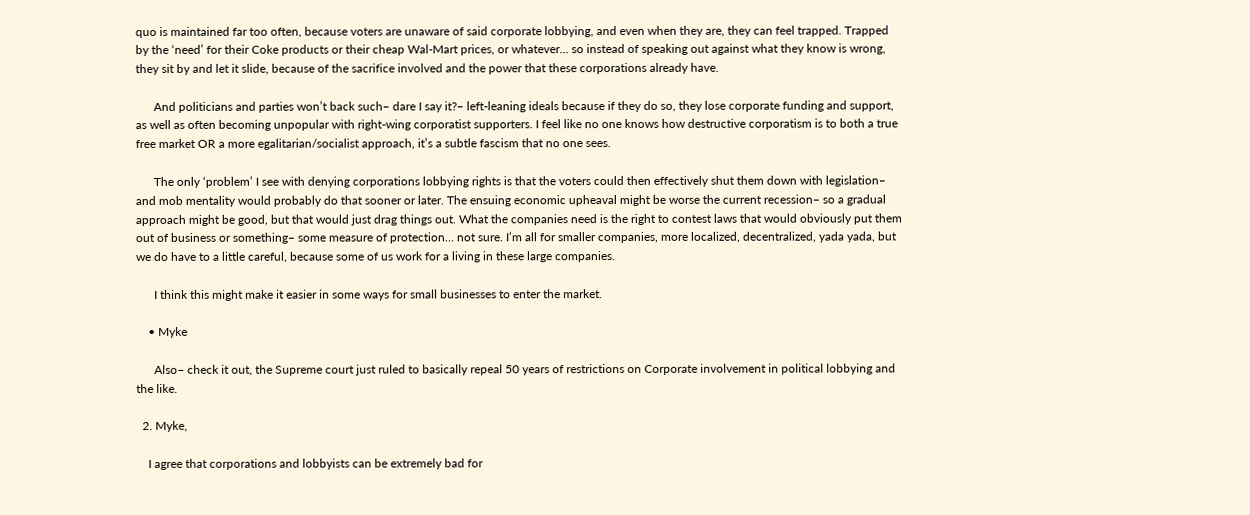quo is maintained far too often, because voters are unaware of said corporate lobbying, and even when they are, they can feel trapped. Trapped by the ‘need’ for their Coke products or their cheap Wal-Mart prices, or whatever… so instead of speaking out against what they know is wrong, they sit by and let it slide, because of the sacrifice involved and the power that these corporations already have.

      And politicians and parties won’t back such– dare I say it?– left-leaning ideals because if they do so, they lose corporate funding and support, as well as often becoming unpopular with right-wing corporatist supporters. I feel like no one knows how destructive corporatism is to both a true free market OR a more egalitarian/socialist approach, it’s a subtle fascism that no one sees.

      The only ‘problem’ I see with denying corporations lobbying rights is that the voters could then effectively shut them down with legislation– and mob mentality would probably do that sooner or later. The ensuing economic upheaval might be worse the current recession– so a gradual approach might be good, but that would just drag things out. What the companies need is the right to contest laws that would obviously put them out of business or something– some measure of protection… not sure. I’m all for smaller companies, more localized, decentralized, yada yada, but we do have to a little careful, because some of us work for a living in these large companies.

      I think this might make it easier in some ways for small businesses to enter the market.

    • Myke

      Also– check it out, the Supreme court just ruled to basically repeal 50 years of restrictions on Corporate involvement in political lobbying and the like.

  2. Myke,

    I agree that corporations and lobbyists can be extremely bad for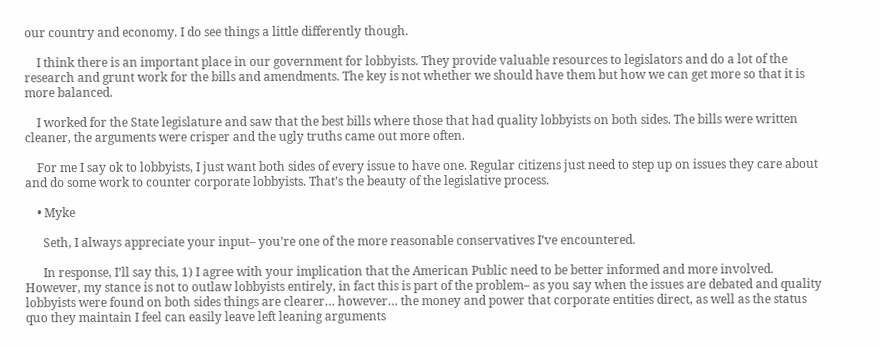our country and economy. I do see things a little differently though.

    I think there is an important place in our government for lobbyists. They provide valuable resources to legislators and do a lot of the research and grunt work for the bills and amendments. The key is not whether we should have them but how we can get more so that it is more balanced.

    I worked for the State legislature and saw that the best bills where those that had quality lobbyists on both sides. The bills were written cleaner, the arguments were crisper and the ugly truths came out more often.

    For me I say ok to lobbyists, I just want both sides of every issue to have one. Regular citizens just need to step up on issues they care about and do some work to counter corporate lobbyists. That’s the beauty of the legislative process.

    • Myke

      Seth, I always appreciate your input– you’re one of the more reasonable conservatives I’ve encountered.

      In response, I’ll say this, 1) I agree with your implication that the American Public need to be better informed and more involved. However, my stance is not to outlaw lobbyists entirely, in fact this is part of the problem– as you say when the issues are debated and quality lobbyists were found on both sides things are clearer… however… the money and power that corporate entities direct, as well as the status quo they maintain I feel can easily leave left leaning arguments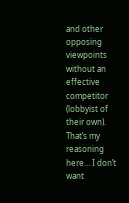and other opposing viewpoints without an effective competitor (lobbyist of their own). That’s my reasoning here… I don’t want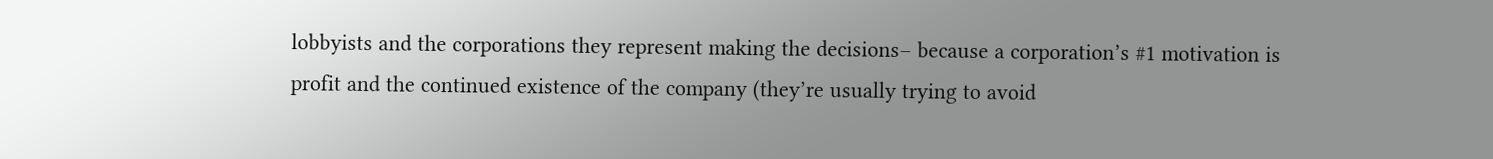lobbyists and the corporations they represent making the decisions– because a corporation’s #1 motivation is profit and the continued existence of the company (they’re usually trying to avoid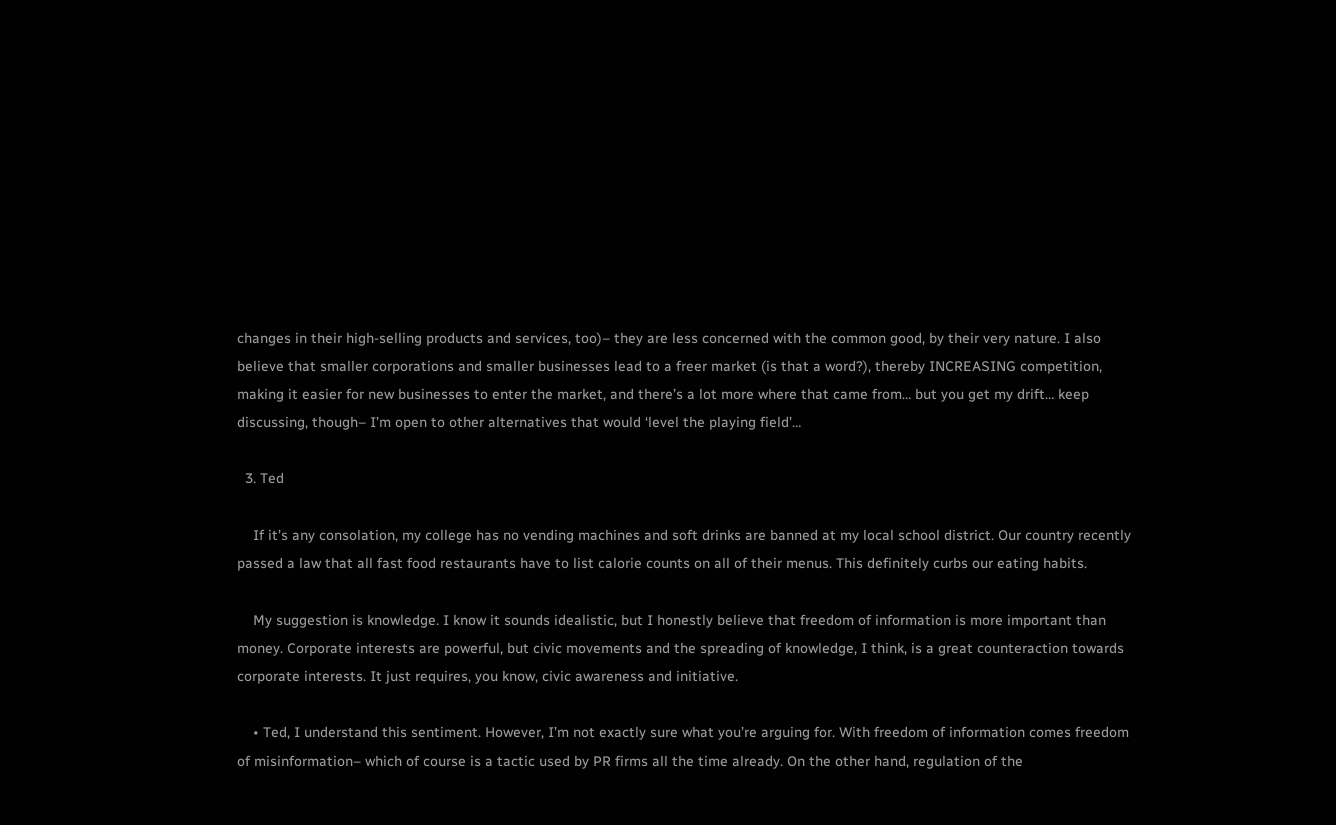changes in their high-selling products and services, too)– they are less concerned with the common good, by their very nature. I also believe that smaller corporations and smaller businesses lead to a freer market (is that a word?), thereby INCREASING competition, making it easier for new businesses to enter the market, and there’s a lot more where that came from… but you get my drift… keep discussing, though– I’m open to other alternatives that would ‘level the playing field’…

  3. Ted

    If it’s any consolation, my college has no vending machines and soft drinks are banned at my local school district. Our country recently passed a law that all fast food restaurants have to list calorie counts on all of their menus. This definitely curbs our eating habits.

    My suggestion is knowledge. I know it sounds idealistic, but I honestly believe that freedom of information is more important than money. Corporate interests are powerful, but civic movements and the spreading of knowledge, I think, is a great counteraction towards corporate interests. It just requires, you know, civic awareness and initiative.

    • Ted, I understand this sentiment. However, I’m not exactly sure what you’re arguing for. With freedom of information comes freedom of misinformation– which of course is a tactic used by PR firms all the time already. On the other hand, regulation of the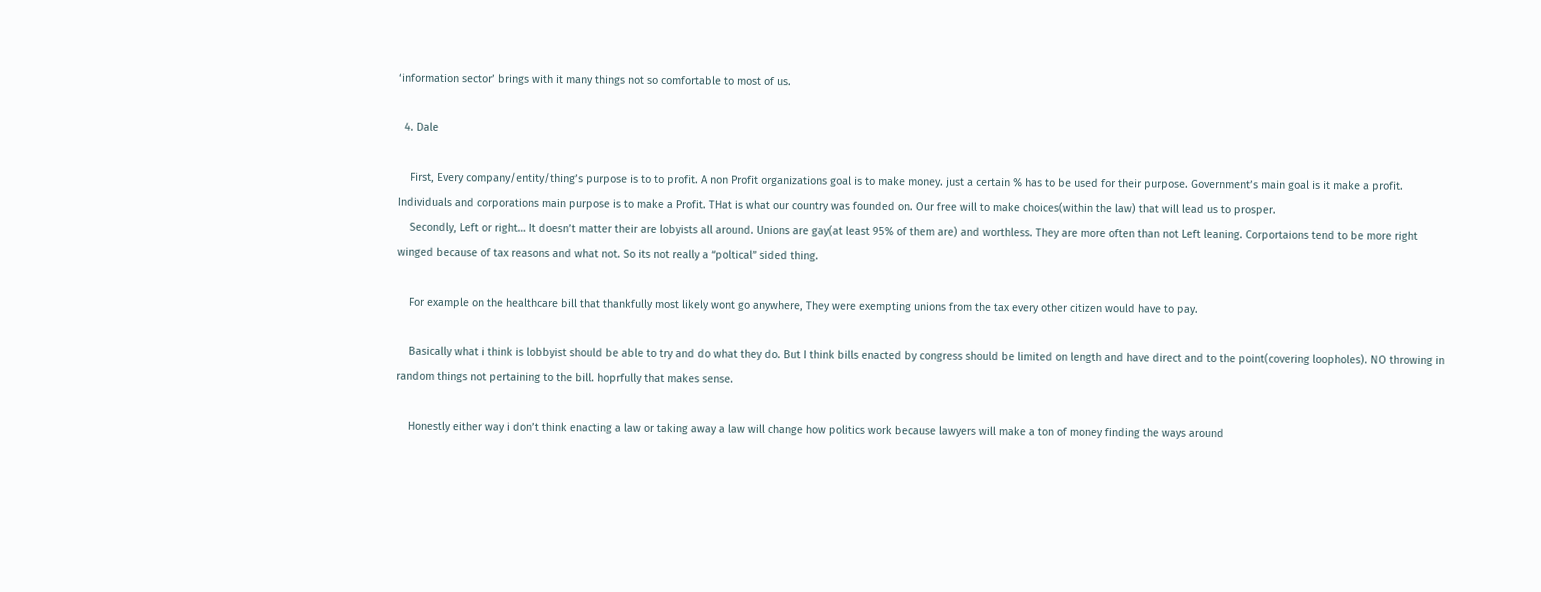‘information sector’ brings with it many things not so comfortable to most of us.

  4. Dale

    First, Every company/entity/thing’s purpose is to to profit. A non Profit organizations goal is to make money. just a certain % has to be used for their purpose. Government’s main goal is it make a profit. Individuals and corporations main purpose is to make a Profit. THat is what our country was founded on. Our free will to make choices(within the law) that will lead us to prosper.
    Secondly, Left or right… It doesn’t matter their are lobyists all around. Unions are gay(at least 95% of them are) and worthless. They are more often than not Left leaning. Corportaions tend to be more right winged because of tax reasons and what not. So its not really a “poltical” sided thing.

    For example on the healthcare bill that thankfully most likely wont go anywhere, They were exempting unions from the tax every other citizen would have to pay.

    Basically what i think is lobbyist should be able to try and do what they do. But I think bills enacted by congress should be limited on length and have direct and to the point(covering loopholes). NO throwing in random things not pertaining to the bill. hoprfully that makes sense.

    Honestly either way i don’t think enacting a law or taking away a law will change how politics work because lawyers will make a ton of money finding the ways around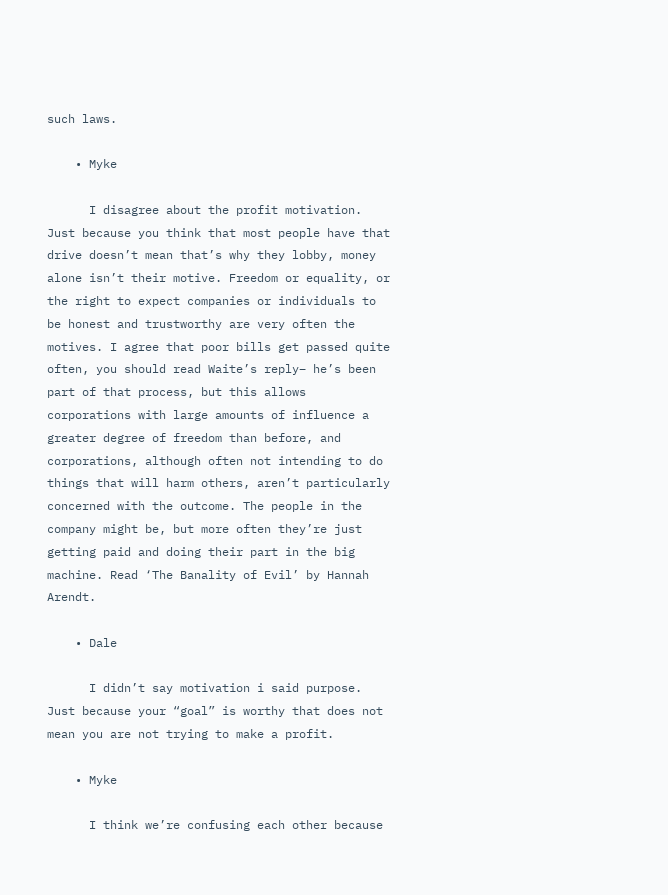such laws.

    • Myke

      I disagree about the profit motivation. Just because you think that most people have that drive doesn’t mean that’s why they lobby, money alone isn’t their motive. Freedom or equality, or the right to expect companies or individuals to be honest and trustworthy are very often the motives. I agree that poor bills get passed quite often, you should read Waite’s reply– he’s been part of that process, but this allows corporations with large amounts of influence a greater degree of freedom than before, and corporations, although often not intending to do things that will harm others, aren’t particularly concerned with the outcome. The people in the company might be, but more often they’re just getting paid and doing their part in the big machine. Read ‘The Banality of Evil’ by Hannah Arendt.

    • Dale

      I didn’t say motivation i said purpose. Just because your “goal” is worthy that does not mean you are not trying to make a profit.

    • Myke

      I think we’re confusing each other because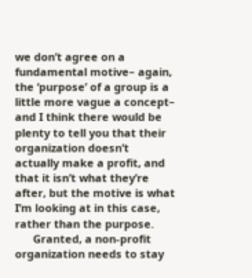we don’t agree on a fundamental motive– again, the ‘purpose’ of a group is a little more vague a concept– and I think there would be plenty to tell you that their organization doesn’t actually make a profit, and that it isn’t what they’re after, but the motive is what I’m looking at in this case, rather than the purpose.
      Granted, a non-profit organization needs to stay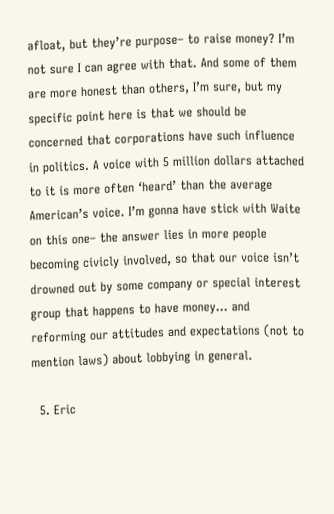afloat, but they’re purpose– to raise money? I’m not sure I can agree with that. And some of them are more honest than others, I’m sure, but my specific point here is that we should be concerned that corporations have such influence in politics. A voice with 5 million dollars attached to it is more often ‘heard’ than the average American’s voice. I’m gonna have stick with Waite on this one– the answer lies in more people becoming civicly involved, so that our voice isn’t drowned out by some company or special interest group that happens to have money… and reforming our attitudes and expectations (not to mention laws) about lobbying in general.

  5. Eric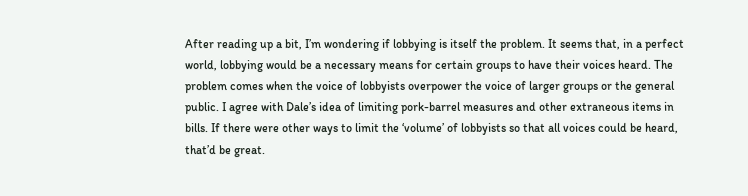After reading up a bit, I’m wondering if lobbying is itself the problem. It seems that, in a perfect world, lobbying would be a necessary means for certain groups to have their voices heard. The problem comes when the voice of lobbyists overpower the voice of larger groups or the general public. I agree with Dale’s idea of limiting pork-barrel measures and other extraneous items in bills. If there were other ways to limit the ‘volume’ of lobbyists so that all voices could be heard, that’d be great.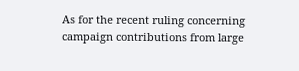As for the recent ruling concerning campaign contributions from large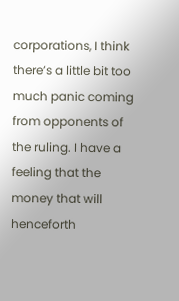corporations, I think there’s a little bit too much panic coming from opponents of the ruling. I have a feeling that the money that will henceforth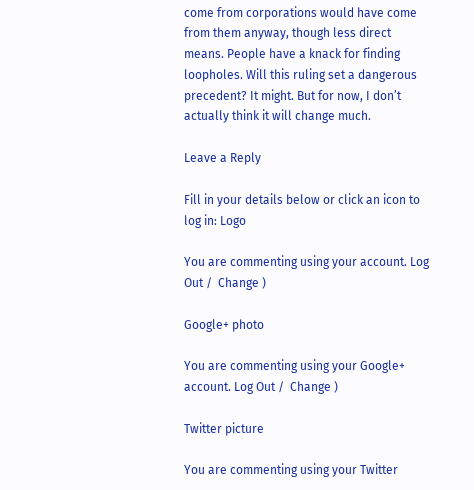come from corporations would have come from them anyway, though less direct means. People have a knack for finding loopholes. Will this ruling set a dangerous precedent? It might. But for now, I don’t actually think it will change much.

Leave a Reply

Fill in your details below or click an icon to log in: Logo

You are commenting using your account. Log Out /  Change )

Google+ photo

You are commenting using your Google+ account. Log Out /  Change )

Twitter picture

You are commenting using your Twitter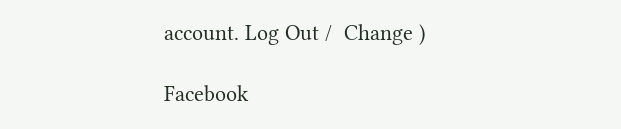account. Log Out /  Change )

Facebook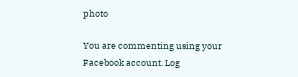photo

You are commenting using your Facebook account. Log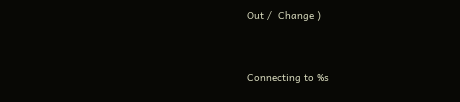Out /  Change )


Connecting to %s